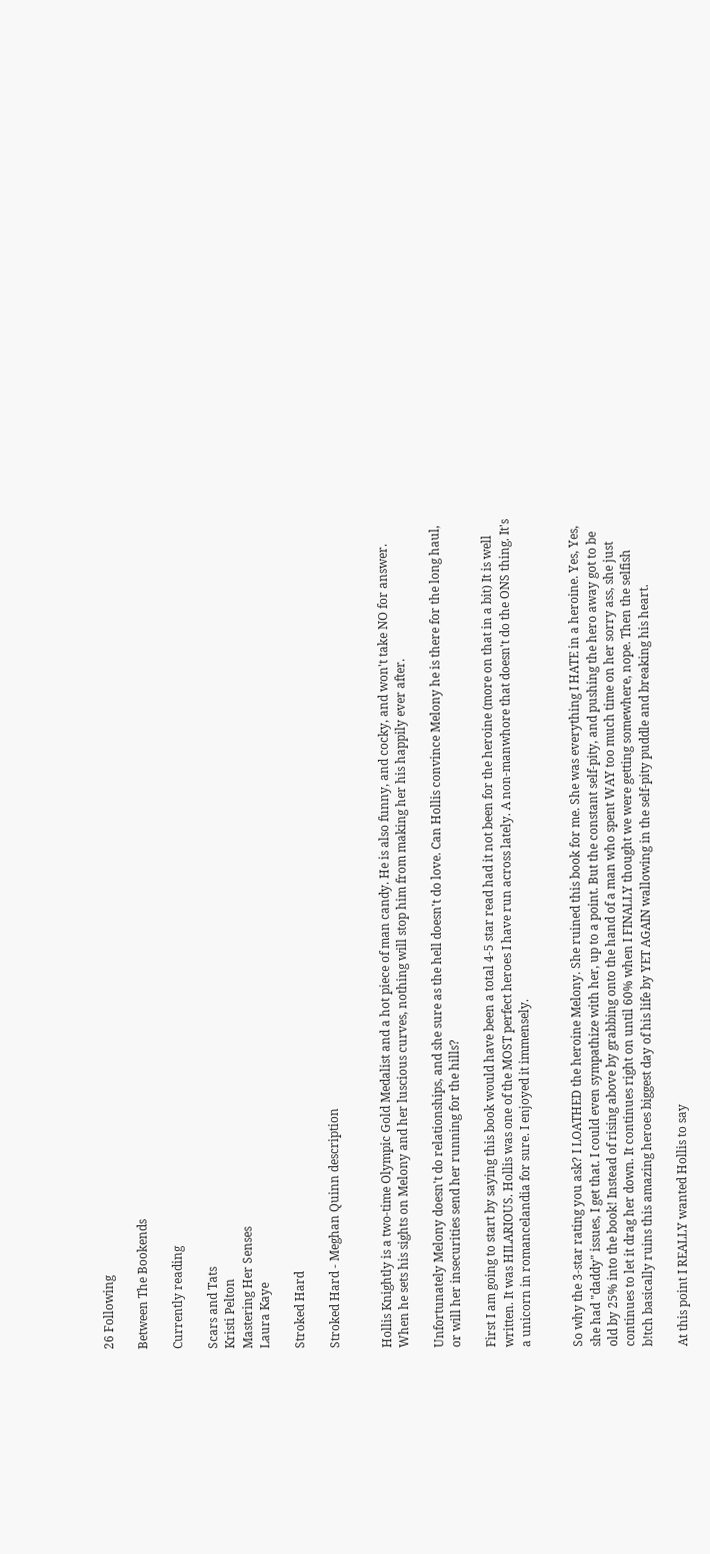26 Following

Between The Bookends

Currently reading

Scars and Tats
Kristi Pelton
Mastering Her Senses
Laura Kaye

Stroked Hard

Stroked Hard - Meghan Quinn description


Hollis Knightly is a two-time Olympic Gold Medalist and a hot piece of man candy. He is also funny, and cocky, and won't take NO for answer. When he sets his sights on Melony and her luscious curves, nothing will stop him from making her his happily ever after.

Unfortunately Melony doesn't do relationships, and she sure as the hell doesn't do love. Can Hollis convince Melony he is there for the long haul, or will her insecurities send her running for the hills?

First I am going to start by saying this book would have been a total 4-5 star read had it not been for the heroine (more on that in a bit) It is well written. It was HILARIOUS. Hollis was one of the MOST perfect heroes I have run across lately. A non-manwhore that doesn't do the ONS thing. It's a unicorn in romancelandia for sure. I enjoyed it immensely.


So why the 3-star rating you ask? I LOATHED the heroine Melony. She ruined this book for me. She was everything I HATE in a heroine. Yes, Yes, she had "daddy" issues, I get that. I could even sympathize with her, up to a point. But the constant self-pity, and pushing the hero away got to be old by 25% into the book! Instead of rising above by grabbing onto the hand of a man who spent WAY too much time on her sorry ass, she just continues to let it drag her down. It continues right on until 60% when I FINALLY thought we were getting somewhere, nope. Then the selfish b!tch basically ruins this amazing heroes biggest day of his life by YET AGAIN wallowing in the self-pity puddle and breaking his heart.

At this point I REALLY wanted Hollis to say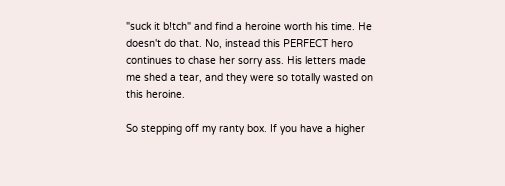"suck it b!tch" and find a heroine worth his time. He doesn't do that. No, instead this PERFECT hero continues to chase her sorry ass. His letters made me shed a tear, and they were so totally wasted on this heroine.

So stepping off my ranty box. If you have a higher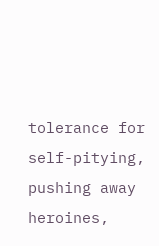tolerance for self-pitying, pushing away heroines,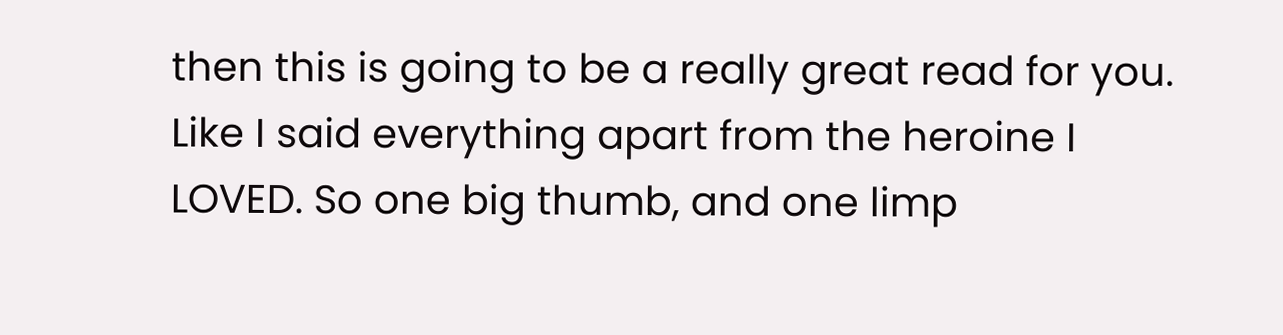then this is going to be a really great read for you. Like I said everything apart from the heroine I LOVED. So one big thumb, and one limp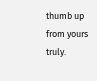thumb up from yours truly.